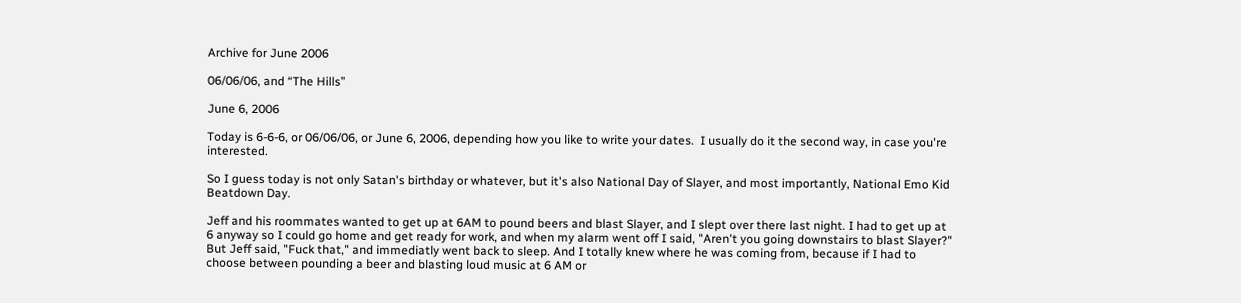Archive for June 2006

06/06/06, and “The Hills”

June 6, 2006

Today is 6-6-6, or 06/06/06, or June 6, 2006, depending how you like to write your dates.  I usually do it the second way, in case you're interested.

So I guess today is not only Satan's birthday or whatever, but it's also National Day of Slayer, and most importantly, National Emo Kid Beatdown Day.

Jeff and his roommates wanted to get up at 6AM to pound beers and blast Slayer, and I slept over there last night. I had to get up at 6 anyway so I could go home and get ready for work, and when my alarm went off I said, "Aren't you going downstairs to blast Slayer?" But Jeff said, "Fuck that," and immediatly went back to sleep. And I totally knew where he was coming from, because if I had to choose between pounding a beer and blasting loud music at 6 AM or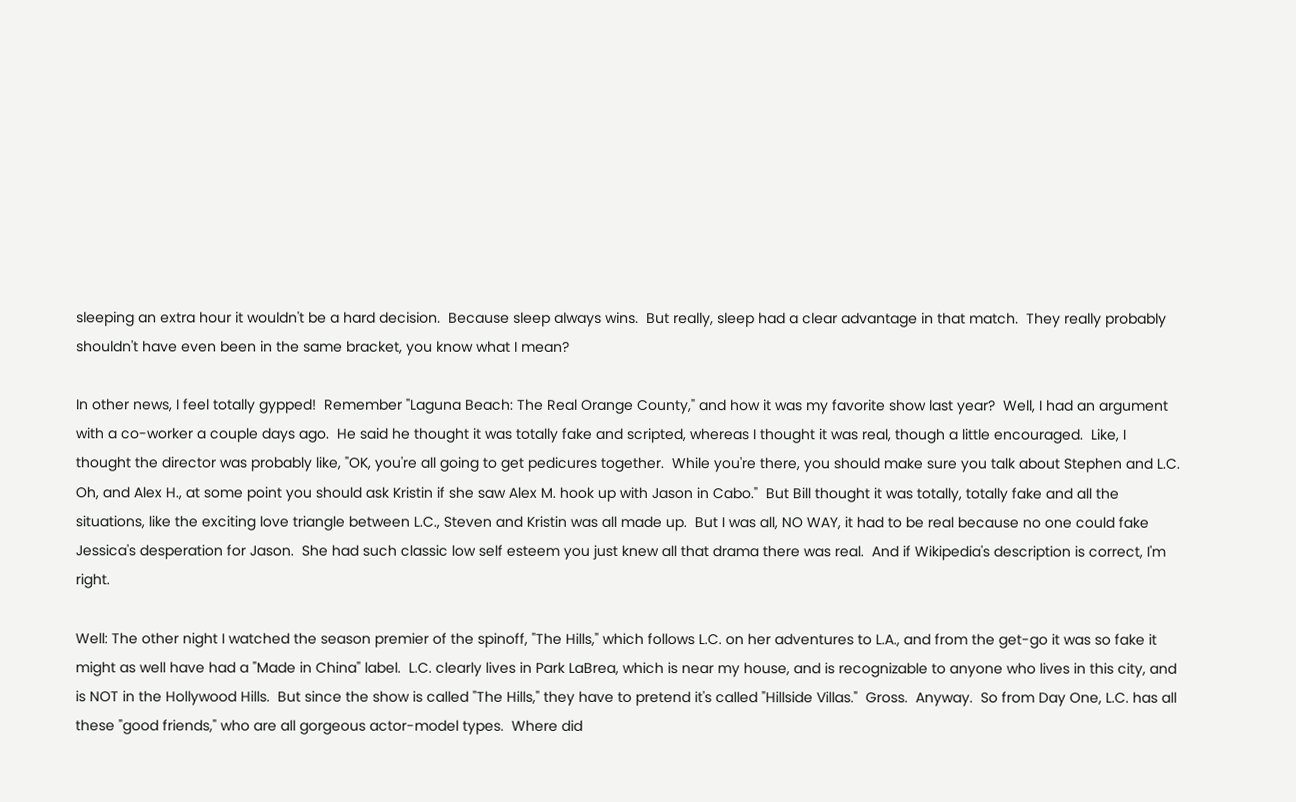sleeping an extra hour it wouldn't be a hard decision.  Because sleep always wins.  But really, sleep had a clear advantage in that match.  They really probably shouldn't have even been in the same bracket, you know what I mean?

In other news, I feel totally gypped!  Remember "Laguna Beach: The Real Orange County," and how it was my favorite show last year?  Well, I had an argument with a co-worker a couple days ago.  He said he thought it was totally fake and scripted, whereas I thought it was real, though a little encouraged.  Like, I thought the director was probably like, "OK, you're all going to get pedicures together.  While you're there, you should make sure you talk about Stephen and L.C.  Oh, and Alex H., at some point you should ask Kristin if she saw Alex M. hook up with Jason in Cabo."  But Bill thought it was totally, totally fake and all the situations, like the exciting love triangle between L.C., Steven and Kristin was all made up.  But I was all, NO WAY, it had to be real because no one could fake Jessica's desperation for Jason.  She had such classic low self esteem you just knew all that drama there was real.  And if Wikipedia's description is correct, I'm right.

Well: The other night I watched the season premier of the spinoff, "The Hills," which follows L.C. on her adventures to L.A., and from the get-go it was so fake it might as well have had a "Made in China" label.  L.C. clearly lives in Park LaBrea, which is near my house, and is recognizable to anyone who lives in this city, and is NOT in the Hollywood Hills.  But since the show is called "The Hills," they have to pretend it's called "Hillside Villas."  Gross.  Anyway.  So from Day One, L.C. has all these "good friends," who are all gorgeous actor-model types.  Where did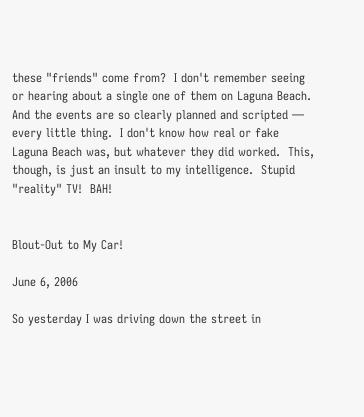these "friends" come from?  I don't remember seeing or hearing about a single one of them on Laguna Beach.  And the events are so clearly planned and scripted — every little thing.  I don't know how real or fake Laguna Beach was, but whatever they did worked.  This, though, is just an insult to my intelligence.  Stupid "reality" TV!  BAH!


Blout-Out to My Car!

June 6, 2006

So yesterday I was driving down the street in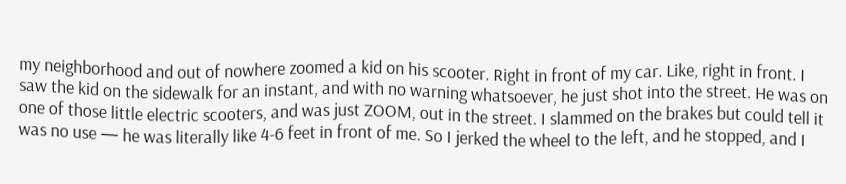my neighborhood and out of nowhere zoomed a kid on his scooter. Right in front of my car. Like, right in front. I saw the kid on the sidewalk for an instant, and with no warning whatsoever, he just shot into the street. He was on one of those little electric scooters, and was just ZOOM, out in the street. I slammed on the brakes but could tell it was no use — he was literally like 4-6 feet in front of me. So I jerked the wheel to the left, and he stopped, and I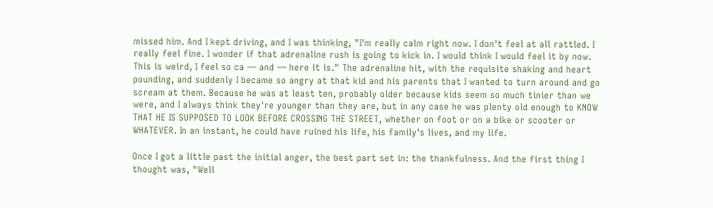missed him. And I kept driving, and I was thinking, "I'm really calm right now. I don't feel at all rattled. I really feel fine. I wonder if that adrenaline rush is going to kick in. I would think I would feel it by now. This is weird, I feel so ca — and — here it is." The adrenaline hit, with the requisite shaking and heart pounding, and suddenly I became so angry at that kid and his parents that I wanted to turn around and go scream at them. Because he was at least ten, probably older because kids seem so much tinier than we were, and I always think they're younger than they are, but in any case he was plenty old enough to KNOW THAT HE IS SUPPOSED TO LOOK BEFORE CROSSING THE STREET, whether on foot or on a bike or scooter or WHATEVER. In an instant, he could have ruined his life, his family's lives, and my life.

Once I got a little past the initial anger, the best part set in: the thankfulness. And the first thing I thought was, "Well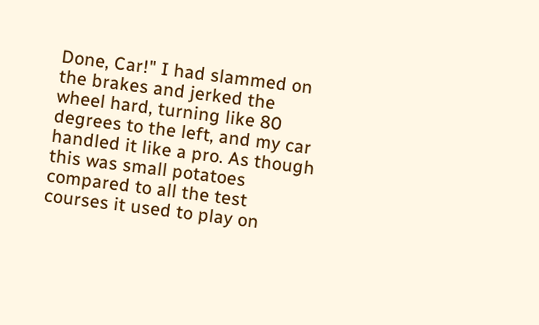Done, Car!" I had slammed on the brakes and jerked the wheel hard, turning like 80 degrees to the left, and my car handled it like a pro. As though this was small potatoes compared to all the test courses it used to play on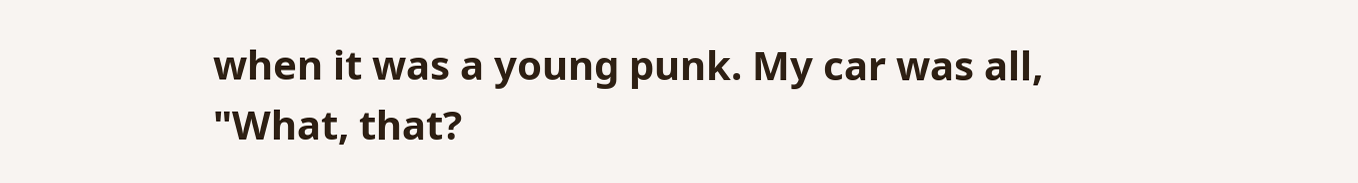when it was a young punk. My car was all, "What, that?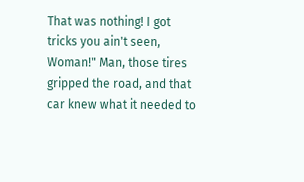That was nothing! I got tricks you ain't seen, Woman!" Man, those tires gripped the road, and that car knew what it needed to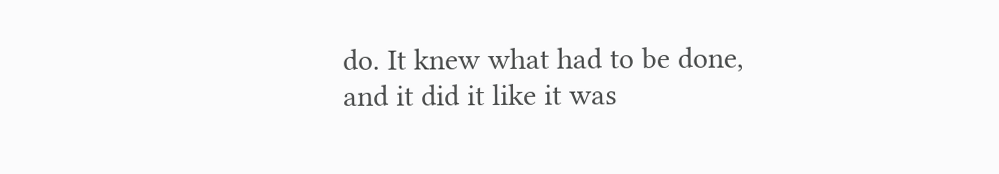do. It knew what had to be done, and it did it like it was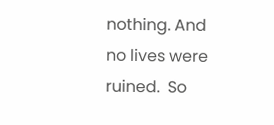nothing. And no lives were ruined.  So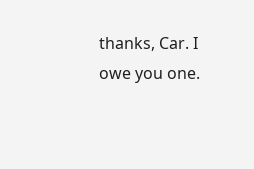thanks, Car. I owe you one.